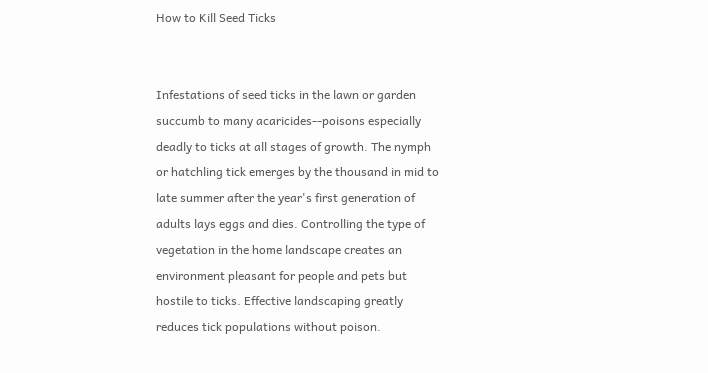How to Kill Seed Ticks


Infestations of seed ticks in the lawn or garden succumb to many acaricides--poisons especially deadly to ticks at all stages of growth. The nymph or hatchling tick emerges by the thousand in mid to late summer after the year's first generation of adults lays eggs and dies. Controlling the type of vegetation in the home landscape creates an environment pleasant for people and pets but hostile to ticks. Effective landscaping greatly reduces tick populations without poison.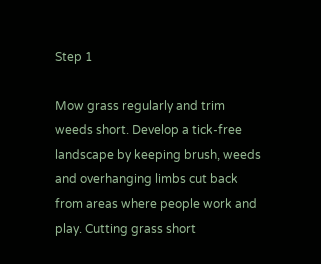Step 1

Mow grass regularly and trim weeds short. Develop a tick-free landscape by keeping brush, weeds and overhanging limbs cut back from areas where people work and play. Cutting grass short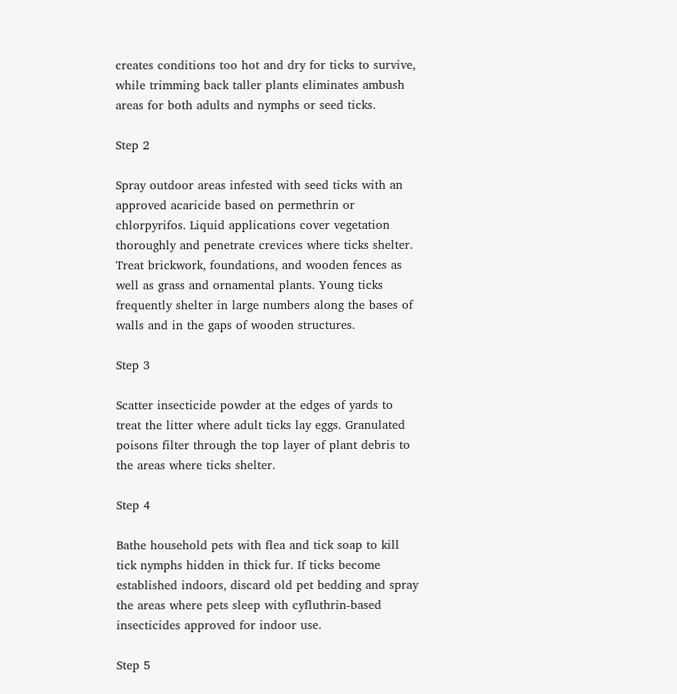creates conditions too hot and dry for ticks to survive, while trimming back taller plants eliminates ambush areas for both adults and nymphs or seed ticks.

Step 2

Spray outdoor areas infested with seed ticks with an approved acaricide based on permethrin or chlorpyrifos. Liquid applications cover vegetation thoroughly and penetrate crevices where ticks shelter. Treat brickwork, foundations, and wooden fences as well as grass and ornamental plants. Young ticks frequently shelter in large numbers along the bases of walls and in the gaps of wooden structures.

Step 3

Scatter insecticide powder at the edges of yards to treat the litter where adult ticks lay eggs. Granulated poisons filter through the top layer of plant debris to the areas where ticks shelter.

Step 4

Bathe household pets with flea and tick soap to kill tick nymphs hidden in thick fur. If ticks become established indoors, discard old pet bedding and spray the areas where pets sleep with cyfluthrin-based insecticides approved for indoor use.

Step 5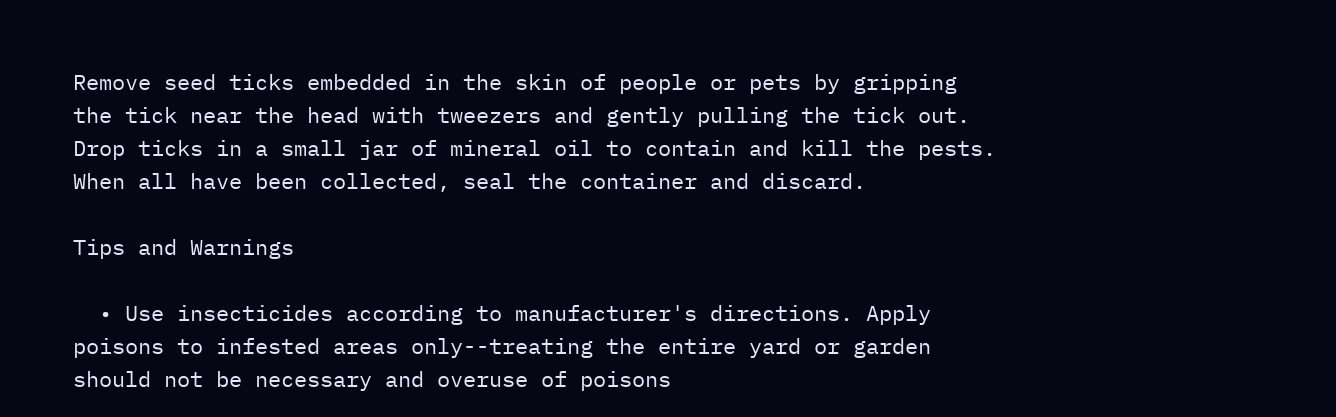Remove seed ticks embedded in the skin of people or pets by gripping the tick near the head with tweezers and gently pulling the tick out. Drop ticks in a small jar of mineral oil to contain and kill the pests. When all have been collected, seal the container and discard.

Tips and Warnings

  • Use insecticides according to manufacturer's directions. Apply poisons to infested areas only--treating the entire yard or garden should not be necessary and overuse of poisons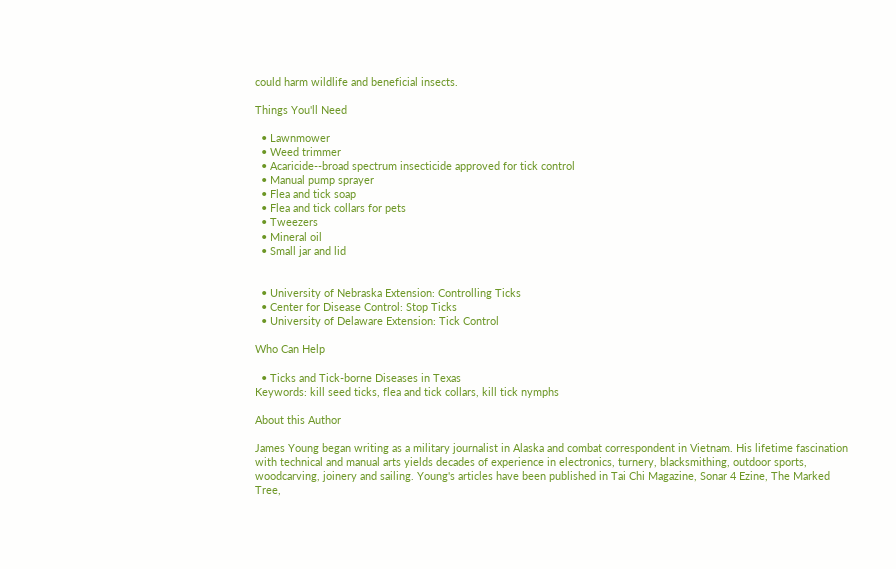could harm wildlife and beneficial insects.

Things You'll Need

  • Lawnmower
  • Weed trimmer
  • Acaricide--broad spectrum insecticide approved for tick control
  • Manual pump sprayer
  • Flea and tick soap
  • Flea and tick collars for pets
  • Tweezers
  • Mineral oil
  • Small jar and lid


  • University of Nebraska Extension: Controlling Ticks
  • Center for Disease Control: Stop Ticks
  • University of Delaware Extension: Tick Control

Who Can Help

  • Ticks and Tick-borne Diseases in Texas
Keywords: kill seed ticks, flea and tick collars, kill tick nymphs

About this Author

James Young began writing as a military journalist in Alaska and combat correspondent in Vietnam. His lifetime fascination with technical and manual arts yields decades of experience in electronics, turnery, blacksmithing, outdoor sports, woodcarving, joinery and sailing. Young's articles have been published in Tai Chi Magazine, Sonar 4 Ezine, The Marked Tree,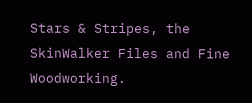Stars & Stripes, the SkinWalker Files and Fine Woodworking.